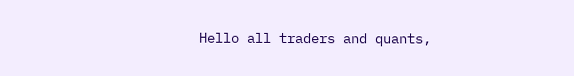Hello all traders and quants,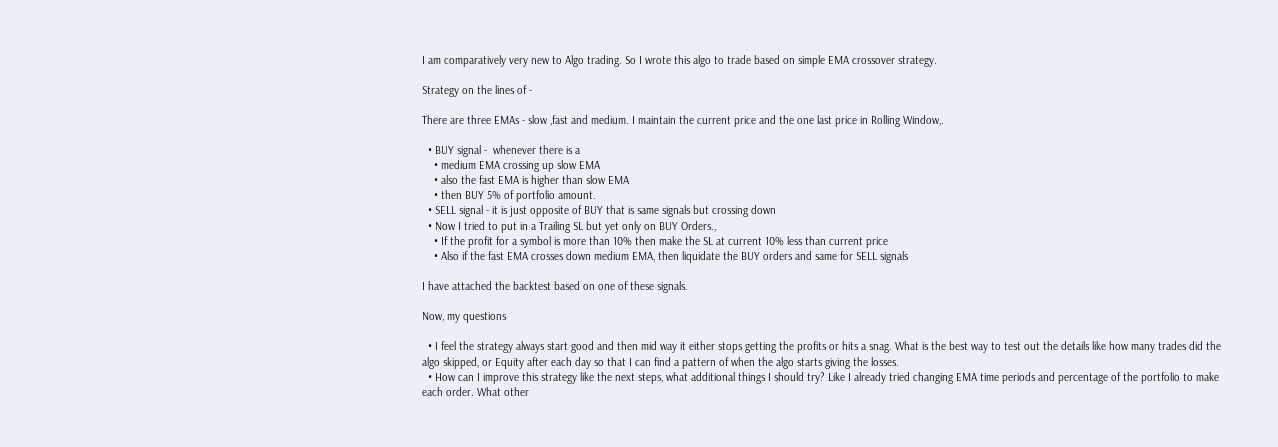I am comparatively very new to Algo trading. So I wrote this algo to trade based on simple EMA crossover strategy.

Strategy on the lines of -

There are three EMAs - slow ,fast and medium. I maintain the current price and the one last price in Rolling Window,.

  • BUY signal -  whenever there is a
    • medium EMA crossing up slow EMA
    • also the fast EMA is higher than slow EMA
    • then BUY 5% of portfolio amount.
  • SELL signal - it is just opposite of BUY that is same signals but crossing down
  • Now I tried to put in a Trailing SL but yet only on BUY Orders.,
    • If the profit for a symbol is more than 10% then make the SL at current 10% less than current price
    • Also if the fast EMA crosses down medium EMA, then liquidate the BUY orders and same for SELL signals

I have attached the backtest based on one of these signals.

Now, my questions

  • I feel the strategy always start good and then mid way it either stops getting the profits or hits a snag. What is the best way to test out the details like how many trades did the algo skipped, or Equity after each day so that I can find a pattern of when the algo starts giving the losses.
  • How can I improve this strategy like the next steps, what additional things I should try? Like I already tried changing EMA time periods and percentage of the portfolio to make each order. What other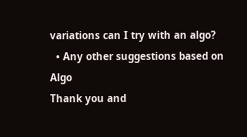variations can I try with an algo?
  • Any other suggestions based on Algo
Thank you and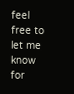feel free to let me know for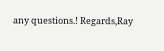any questions.! Regards,Ray